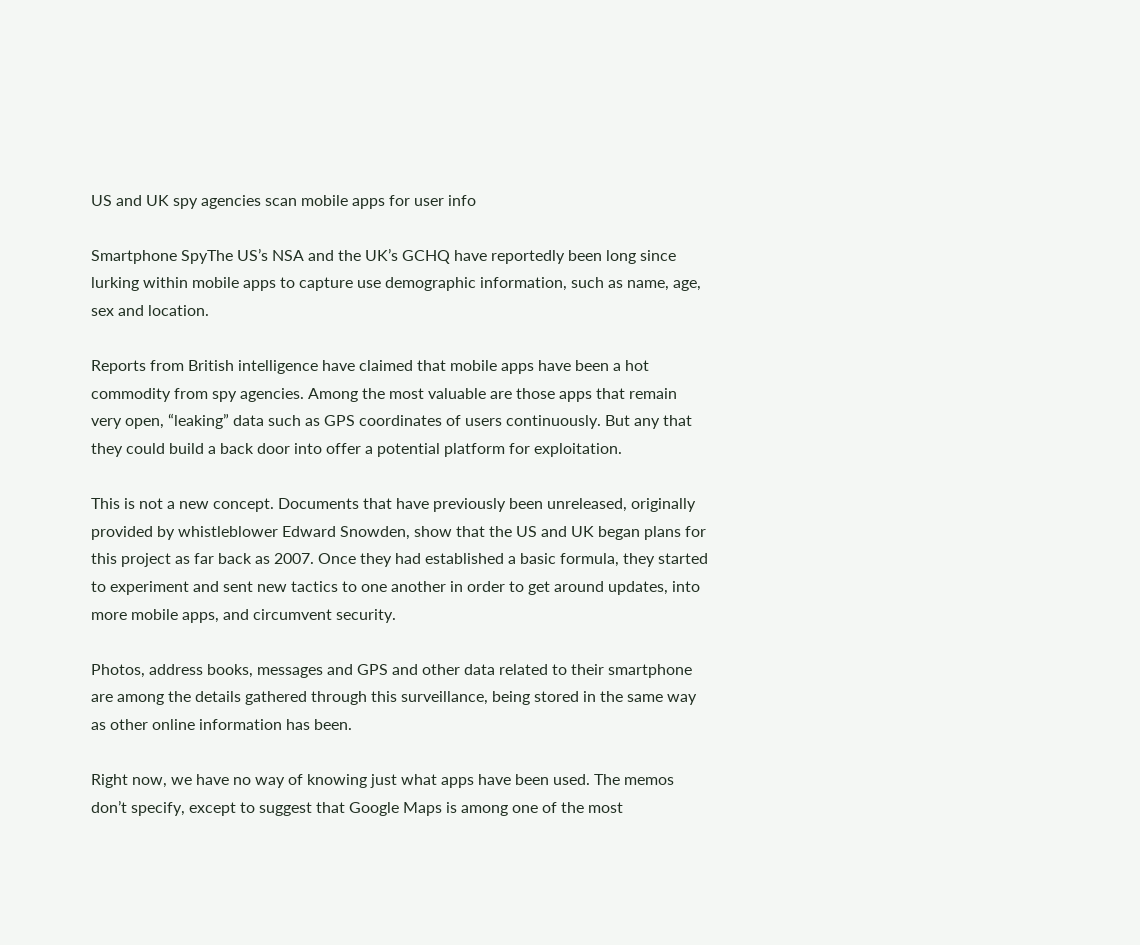US and UK spy agencies scan mobile apps for user info

Smartphone SpyThe US’s NSA and the UK’s GCHQ have reportedly been long since lurking within mobile apps to capture use demographic information, such as name, age, sex and location.

Reports from British intelligence have claimed that mobile apps have been a hot commodity from spy agencies. Among the most valuable are those apps that remain very open, “leaking” data such as GPS coordinates of users continuously. But any that they could build a back door into offer a potential platform for exploitation.

This is not a new concept. Documents that have previously been unreleased, originally provided by whistleblower Edward Snowden, show that the US and UK began plans for this project as far back as 2007. Once they had established a basic formula, they started to experiment and sent new tactics to one another in order to get around updates, into more mobile apps, and circumvent security.

Photos, address books, messages and GPS and other data related to their smartphone are among the details gathered through this surveillance, being stored in the same way as other online information has been.

Right now, we have no way of knowing just what apps have been used. The memos don’t specify, except to suggest that Google Maps is among one of the most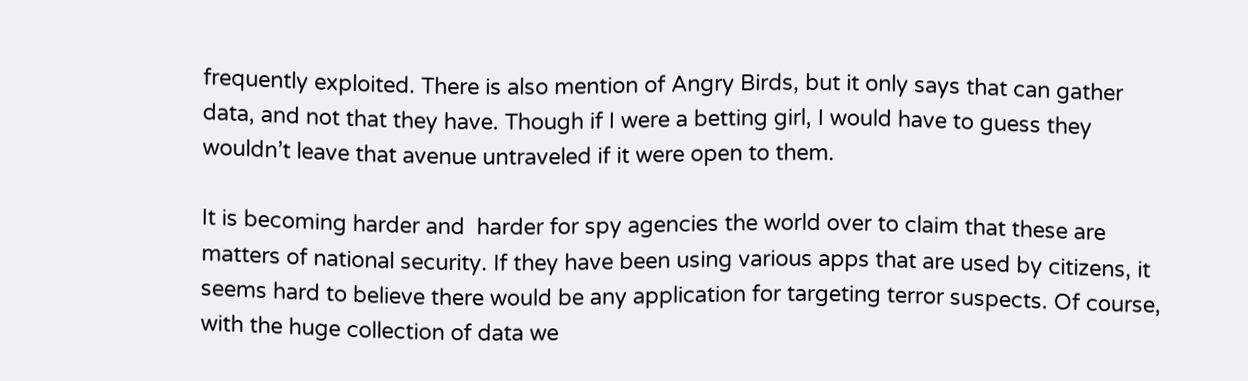frequently exploited. There is also mention of Angry Birds, but it only says that can gather data, and not that they have. Though if I were a betting girl, I would have to guess they wouldn’t leave that avenue untraveled if it were open to them.

It is becoming harder and  harder for spy agencies the world over to claim that these are matters of national security. If they have been using various apps that are used by citizens, it seems hard to believe there would be any application for targeting terror suspects. Of course, with the huge collection of data we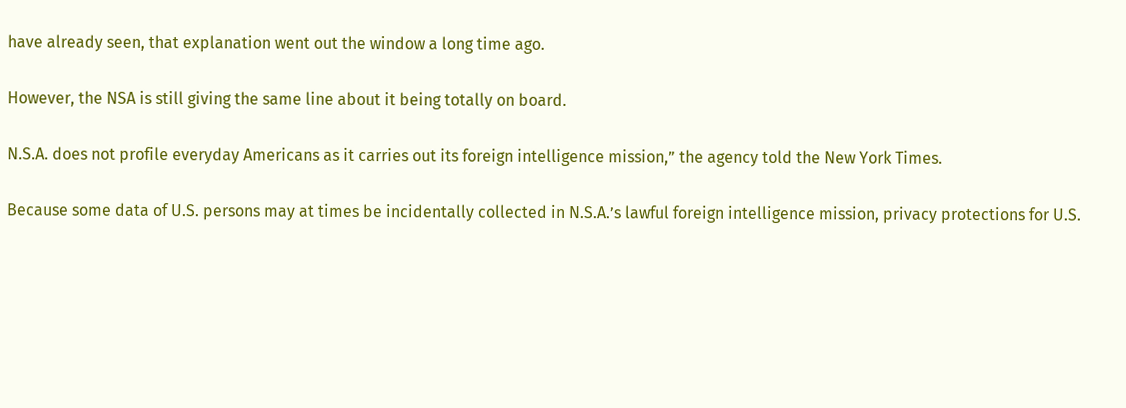have already seen, that explanation went out the window a long time ago.

However, the NSA is still giving the same line about it being totally on board.

N.S.A. does not profile everyday Americans as it carries out its foreign intelligence mission,” the agency told the New York Times.

Because some data of U.S. persons may at times be incidentally collected in N.S.A.’s lawful foreign intelligence mission, privacy protections for U.S.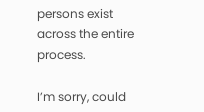persons exist across the entire process.

I’m sorry, could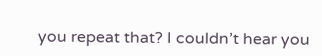you repeat that? I couldn’t hear you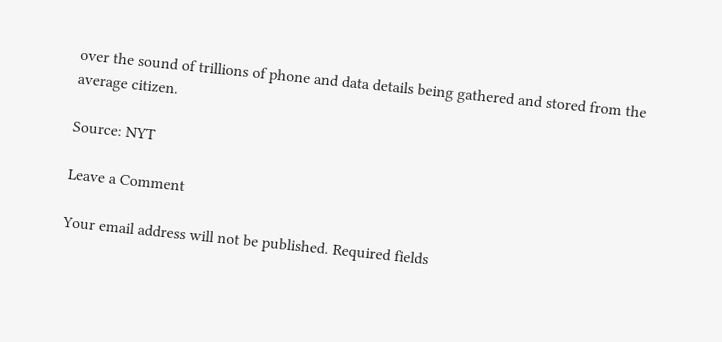over the sound of trillions of phone and data details being gathered and stored from the average citizen.

Source: NYT

Leave a Comment

Your email address will not be published. Required fields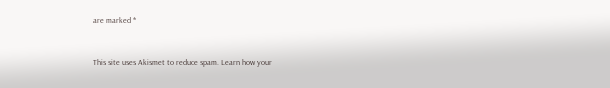are marked *


This site uses Akismet to reduce spam. Learn how your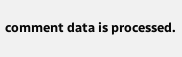comment data is processed.